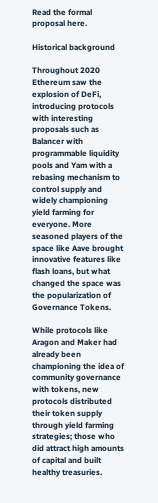Read the formal proposal here.

Historical background

Throughout 2020 Ethereum saw the explosion of DeFi, introducing protocols with interesting proposals such as Balancer with programmable liquidity pools and Yam with a rebasing mechanism to control supply and widely championing yield farming for everyone. More seasoned players of the space like Aave brought innovative features like flash loans, but what changed the space was the popularization of Governance Tokens.

While protocols like Aragon and Maker had already been championing the idea of community governance with tokens, new protocols distributed their token supply through yield farming strategies; those who did attract high amounts of capital and built healthy treasuries.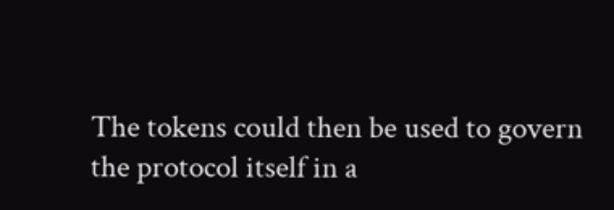The tokens could then be used to govern the protocol itself in a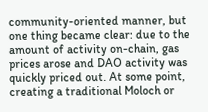community-oriented manner, but one thing became clear: due to the amount of activity on-chain, gas prices arose and DAO activity was quickly priced out. At some point, creating a traditional Moloch or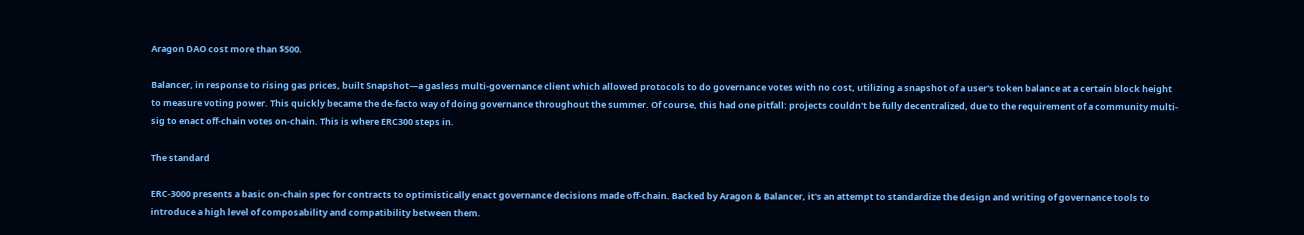Aragon DAO cost more than $500.

Balancer, in response to rising gas prices, built Snapshot—a gasless multi-governance client which allowed protocols to do governance votes with no cost, utilizing a snapshot of a user's token balance at a certain block height to measure voting power. This quickly became the de-facto way of doing governance throughout the summer. Of course, this had one pitfall: projects couldn't be fully decentralized, due to the requirement of a community multi-sig to enact off-chain votes on-chain. This is where ERC300 steps in.

The standard

ERC-3000 presents a basic on-chain spec for contracts to optimistically enact governance decisions made off-chain. Backed by Aragon & Balancer, it's an attempt to standardize the design and writing of governance tools to introduce a high level of composability and compatibility between them.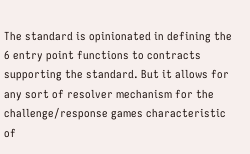The standard is opinionated in defining the 6 entry point functions to contracts supporting the standard. But it allows for any sort of resolver mechanism for the challenge/response games characteristic of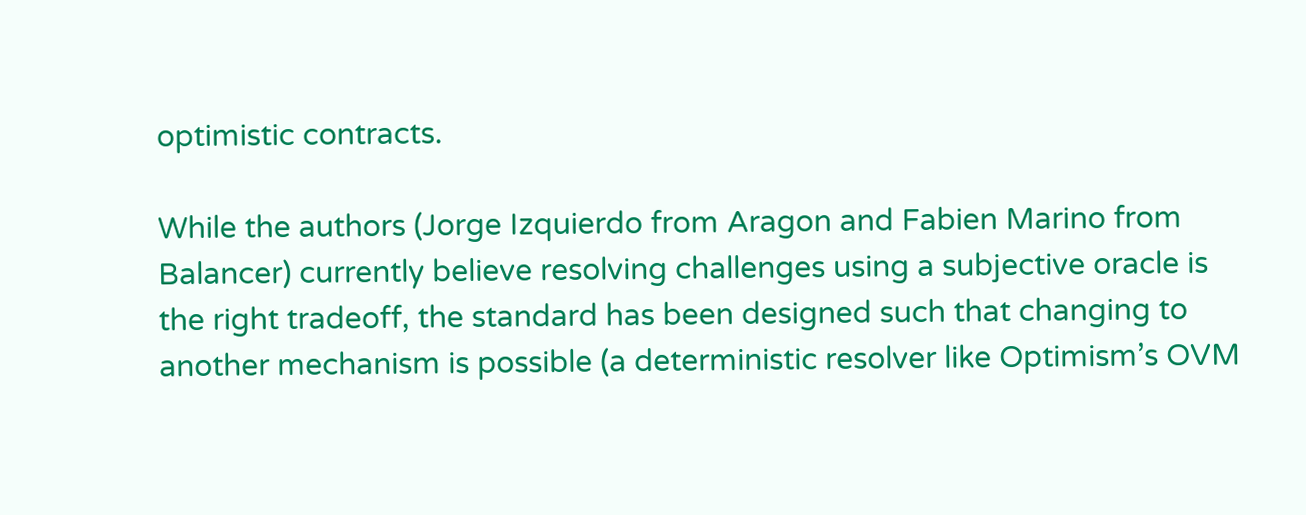optimistic contracts.

While the authors (Jorge Izquierdo from Aragon and Fabien Marino from Balancer) currently believe resolving challenges using a subjective oracle is the right tradeoff, the standard has been designed such that changing to another mechanism is possible (a deterministic resolver like Optimism’s OVM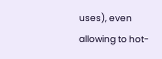uses), even allowing to hot-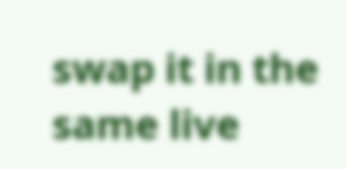swap it in the same live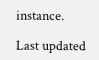instance.

Last updated